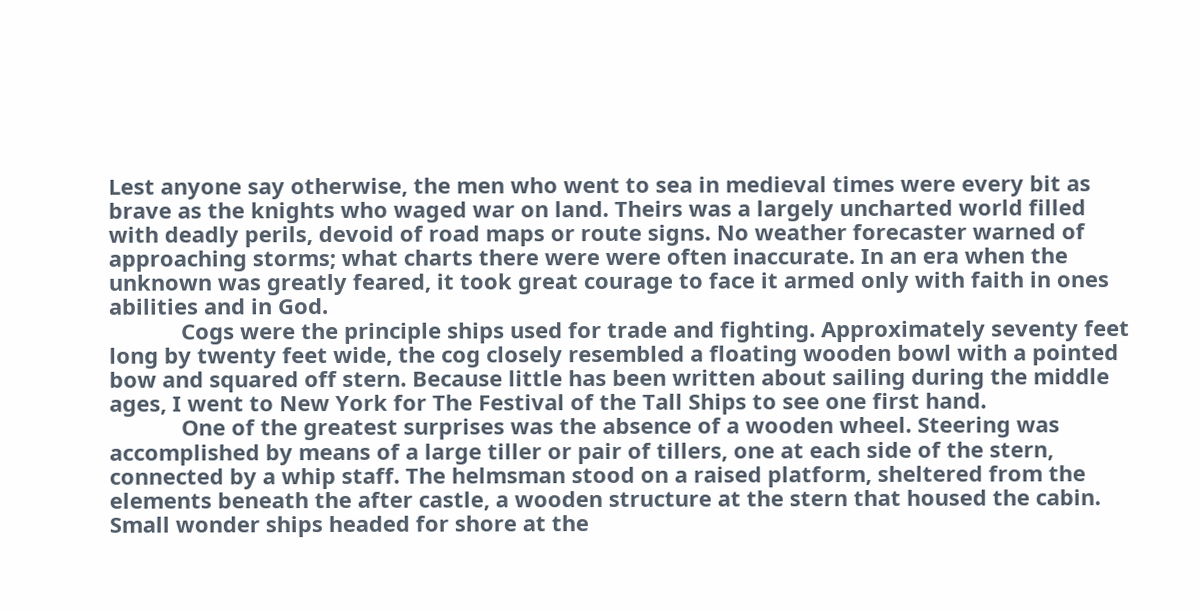Lest anyone say otherwise, the men who went to sea in medieval times were every bit as brave as the knights who waged war on land. Theirs was a largely uncharted world filled with deadly perils, devoid of road maps or route signs. No weather forecaster warned of approaching storms; what charts there were were often inaccurate. In an era when the unknown was greatly feared, it took great courage to face it armed only with faith in ones abilities and in God.
            Cogs were the principle ships used for trade and fighting. Approximately seventy feet long by twenty feet wide, the cog closely resembled a floating wooden bowl with a pointed bow and squared off stern. Because little has been written about sailing during the middle ages, I went to New York for The Festival of the Tall Ships to see one first hand.
            One of the greatest surprises was the absence of a wooden wheel. Steering was accomplished by means of a large tiller or pair of tillers, one at each side of the stern, connected by a whip staff. The helmsman stood on a raised platform, sheltered from the elements beneath the after castle, a wooden structure at the stern that housed the cabin. Small wonder ships headed for shore at the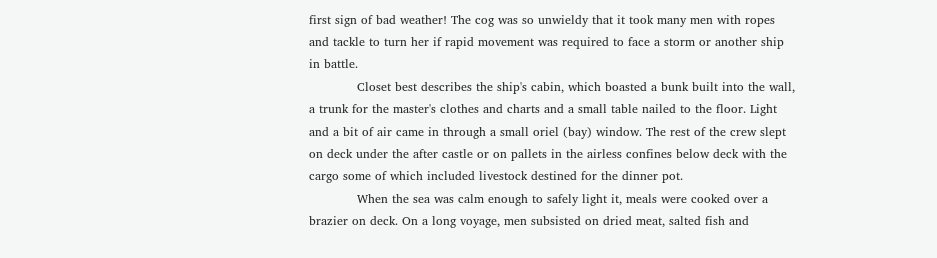first sign of bad weather! The cog was so unwieldy that it took many men with ropes and tackle to turn her if rapid movement was required to face a storm or another ship in battle.
            Closet best describes the ship's cabin, which boasted a bunk built into the wall, a trunk for the master's clothes and charts and a small table nailed to the floor. Light and a bit of air came in through a small oriel (bay) window. The rest of the crew slept on deck under the after castle or on pallets in the airless confines below deck with the cargo some of which included livestock destined for the dinner pot.
            When the sea was calm enough to safely light it, meals were cooked over a brazier on deck. On a long voyage, men subsisted on dried meat, salted fish and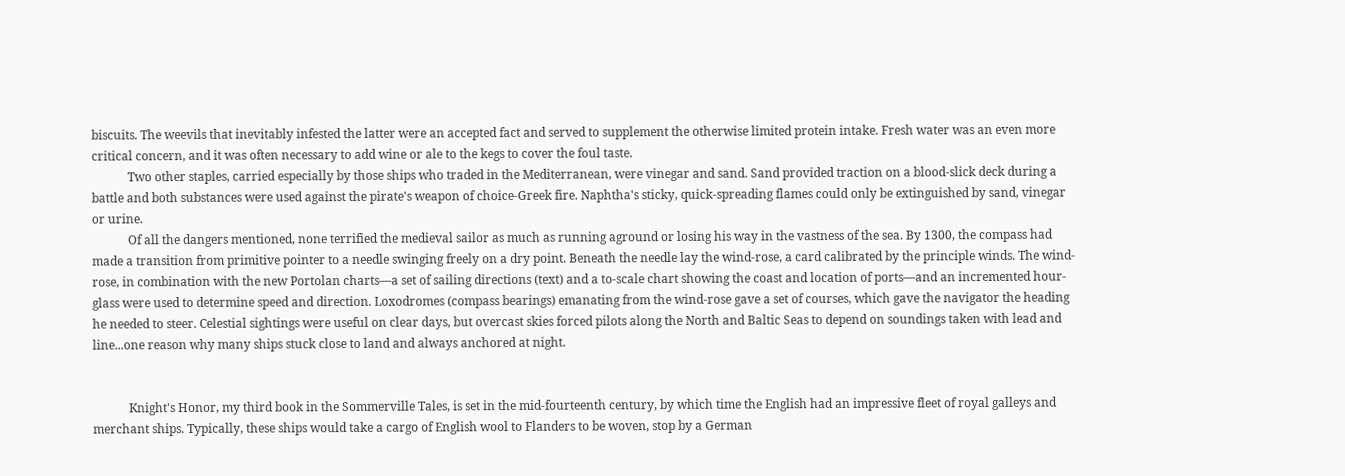biscuits. The weevils that inevitably infested the latter were an accepted fact and served to supplement the otherwise limited protein intake. Fresh water was an even more critical concern, and it was often necessary to add wine or ale to the kegs to cover the foul taste.
            Two other staples, carried especially by those ships who traded in the Mediterranean, were vinegar and sand. Sand provided traction on a blood-slick deck during a battle and both substances were used against the pirate's weapon of choice-Greek fire. Naphtha's sticky, quick-spreading flames could only be extinguished by sand, vinegar or urine.
            Of all the dangers mentioned, none terrified the medieval sailor as much as running aground or losing his way in the vastness of the sea. By 1300, the compass had made a transition from primitive pointer to a needle swinging freely on a dry point. Beneath the needle lay the wind-rose, a card calibrated by the principle winds. The wind-rose, in combination with the new Portolan charts—a set of sailing directions (text) and a to-scale chart showing the coast and location of ports—and an incremented hour-glass were used to determine speed and direction. Loxodromes (compass bearings) emanating from the wind-rose gave a set of courses, which gave the navigator the heading he needed to steer. Celestial sightings were useful on clear days, but overcast skies forced pilots along the North and Baltic Seas to depend on soundings taken with lead and line...one reason why many ships stuck close to land and always anchored at night.


            Knight's Honor, my third book in the Sommerville Tales, is set in the mid-fourteenth century, by which time the English had an impressive fleet of royal galleys and merchant ships. Typically, these ships would take a cargo of English wool to Flanders to be woven, stop by a German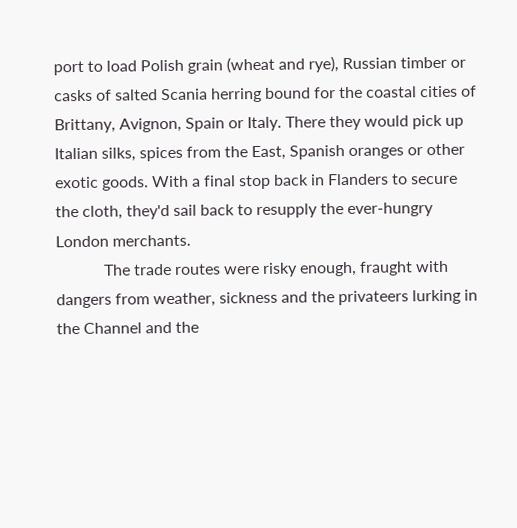port to load Polish grain (wheat and rye), Russian timber or casks of salted Scania herring bound for the coastal cities of Brittany, Avignon, Spain or Italy. There they would pick up Italian silks, spices from the East, Spanish oranges or other exotic goods. With a final stop back in Flanders to secure the cloth, they'd sail back to resupply the ever-hungry London merchants.
            The trade routes were risky enough, fraught with dangers from weather, sickness and the privateers lurking in the Channel and the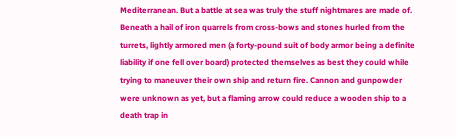Mediterranean. But a battle at sea was truly the stuff nightmares are made of. Beneath a hail of iron quarrels from cross-bows and stones hurled from the turrets, lightly armored men (a forty-pound suit of body armor being a definite liability if one fell over board) protected themselves as best they could while trying to maneuver their own ship and return fire. Cannon and gunpowder were unknown as yet, but a flaming arrow could reduce a wooden ship to a death trap in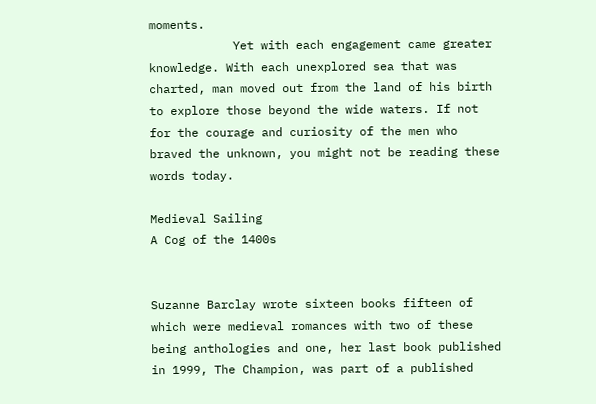moments.
            Yet with each engagement came greater knowledge. With each unexplored sea that was charted, man moved out from the land of his birth to explore those beyond the wide waters. If not for the courage and curiosity of the men who braved the unknown, you might not be reading these words today.

Medieval Sailing
A Cog of the 1400s


Suzanne Barclay wrote sixteen books fifteen of which were medieval romances with two of these being anthologies and one, her last book published in 1999, The Champion, was part of a published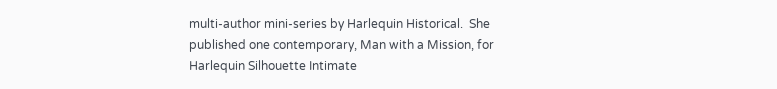multi-author mini-series by Harlequin Historical.  She published one contemporary, Man with a Mission, for Harlequin Silhouette Intimate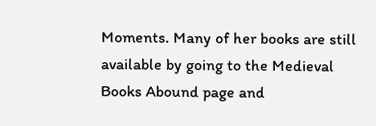Moments. Many of her books are still available by going to the Medieval Books Abound page and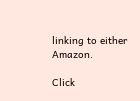linking to either Amazon.

Click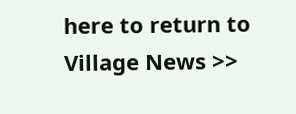here to return to Village News >>